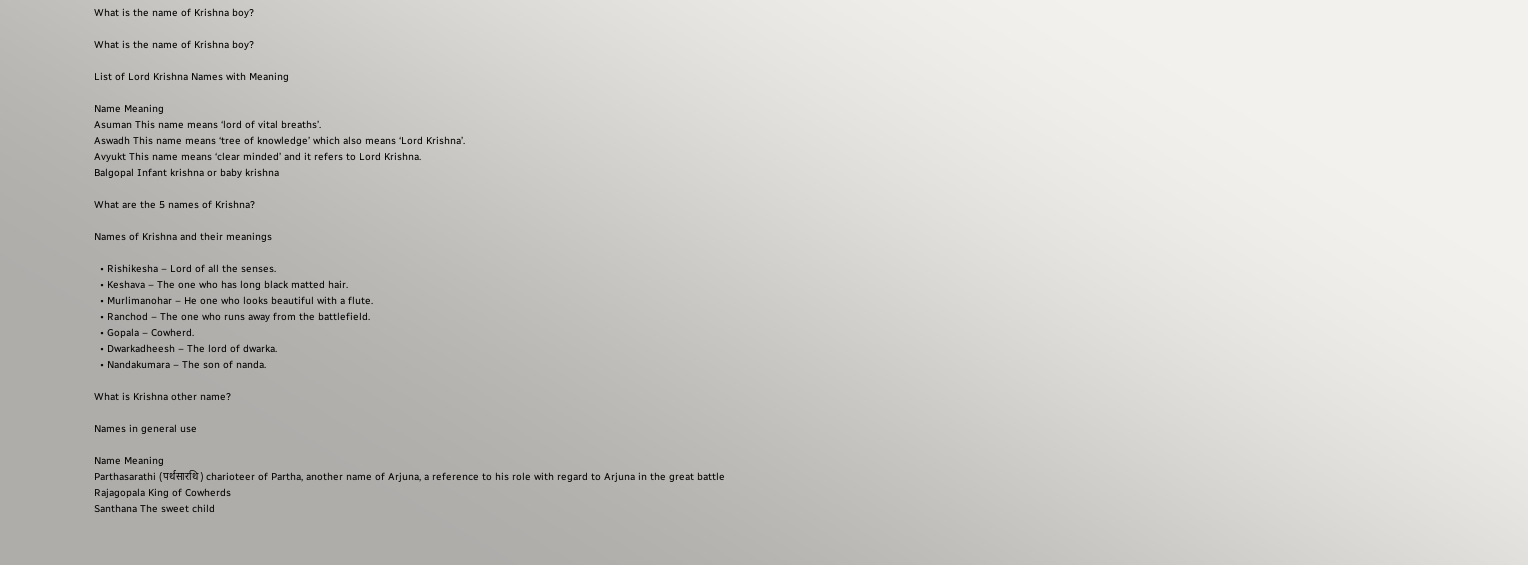What is the name of Krishna boy?

What is the name of Krishna boy?

List of Lord Krishna Names with Meaning

Name Meaning
Asuman This name means ‘lord of vital breaths’.
Aswadh This name means ‘tree of knowledge’ which also means ‘Lord Krishna’.
Avyukt This name means ‘clear minded’ and it refers to Lord Krishna.
Balgopal Infant krishna or baby krishna

What are the 5 names of Krishna?

Names of Krishna and their meanings

  • Rishikesha – Lord of all the senses.
  • Keshava – The one who has long black matted hair.
  • Murlimanohar – He one who looks beautiful with a flute.
  • Ranchod – The one who runs away from the battlefield.
  • Gopala – Cowherd.
  • Dwarkadheesh – The lord of dwarka.
  • Nandakumara – The son of nanda.

What is Krishna other name?

Names in general use

Name Meaning
Parthasarathi (पर्थसारथि) charioteer of Partha, another name of Arjuna, a reference to his role with regard to Arjuna in the great battle
Rajagopala King of Cowherds
Santhana The sweet child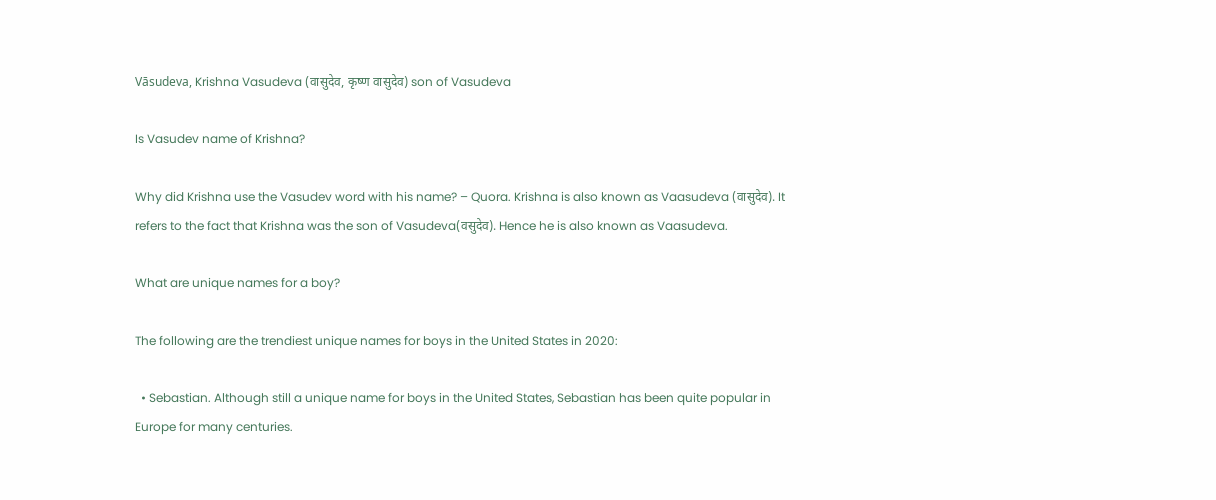Vāsudeva, Krishna Vasudeva (वासुदेव, कृष्ण वासुदेव) son of Vasudeva

Is Vasudev name of Krishna?

Why did Krishna use the Vasudev word with his name? – Quora. Krishna is also known as Vaasudeva (वासुदेव). It refers to the fact that Krishna was the son of Vasudeva(वसुदेव). Hence he is also known as Vaasudeva.

What are unique names for a boy?

The following are the trendiest unique names for boys in the United States in 2020:

  • Sebastian. Although still a unique name for boys in the United States, Sebastian has been quite popular in Europe for many centuries.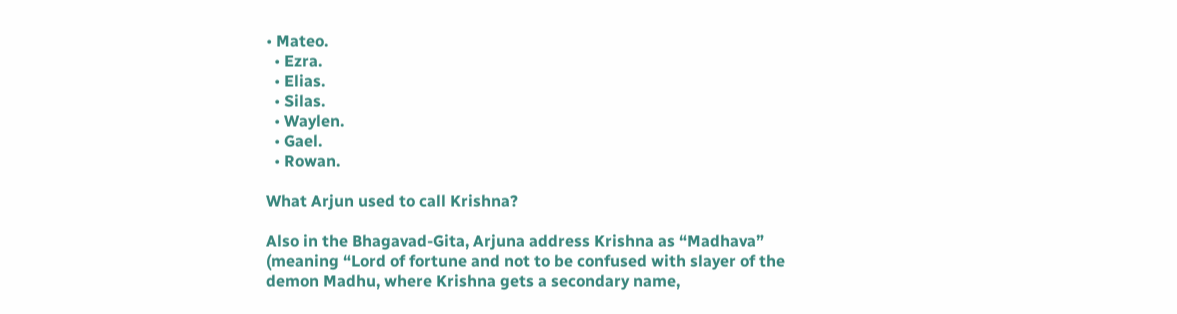• Mateo.
  • Ezra.
  • Elias.
  • Silas.
  • Waylen.
  • Gael.
  • Rowan.

What Arjun used to call Krishna?

Also in the Bhagavad-Gita, Arjuna address Krishna as “Madhava” (meaning “Lord of fortune and not to be confused with slayer of the demon Madhu, where Krishna gets a secondary name,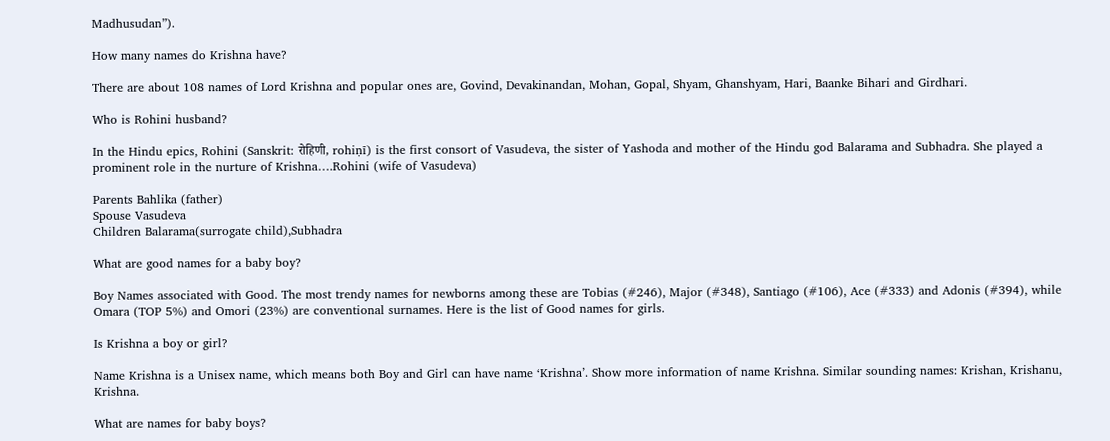Madhusudan”).

How many names do Krishna have?

There are about 108 names of Lord Krishna and popular ones are, Govind, Devakinandan, Mohan, Gopal, Shyam, Ghanshyam, Hari, Baanke Bihari and Girdhari.

Who is Rohini husband?

In the Hindu epics, Rohini (Sanskrit: रोहिणी, rohiṇī) is the first consort of Vasudeva, the sister of Yashoda and mother of the Hindu god Balarama and Subhadra. She played a prominent role in the nurture of Krishna….Rohini (wife of Vasudeva)

Parents Bahlika (father)
Spouse Vasudeva
Children Balarama(surrogate child),Subhadra

What are good names for a baby boy?

Boy Names associated with Good. The most trendy names for newborns among these are Tobias (#246), Major (#348), Santiago (#106), Ace (#333) and Adonis (#394), while Omara (TOP 5%) and Omori (23%) are conventional surnames. Here is the list of Good names for girls.

Is Krishna a boy or girl?

Name Krishna is a Unisex name, which means both Boy and Girl can have name ‘Krishna’. Show more information of name Krishna. Similar sounding names: Krishan, Krishanu, Krishna.

What are names for baby boys?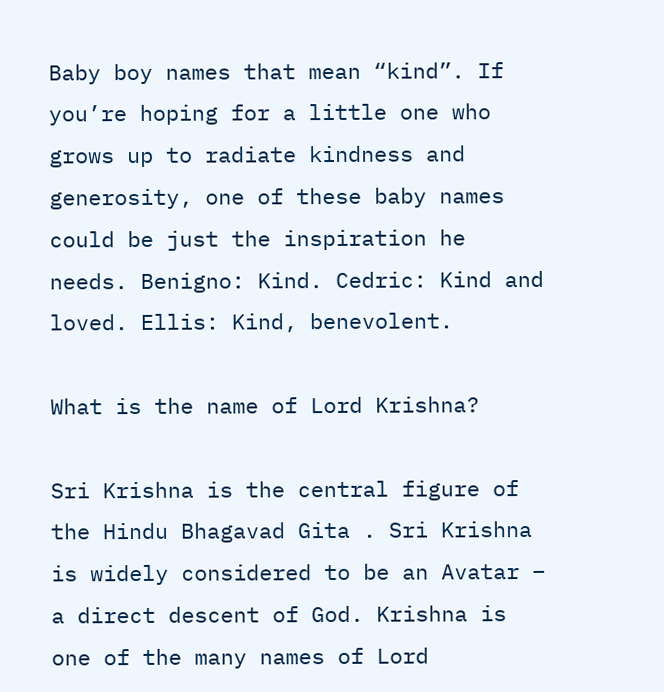Baby boy names that mean “kind”. If you’re hoping for a little one who grows up to radiate kindness and generosity, one of these baby names could be just the inspiration he needs. Benigno: Kind. Cedric: Kind and loved. Ellis: Kind, benevolent.

What is the name of Lord Krishna?

Sri Krishna is the central figure of the Hindu Bhagavad Gita . Sri Krishna is widely considered to be an Avatar – a direct descent of God. Krishna is one of the many names of Lord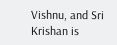Vishnu, and Sri Krishan is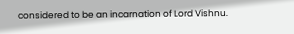considered to be an incarnation of Lord Vishnu.